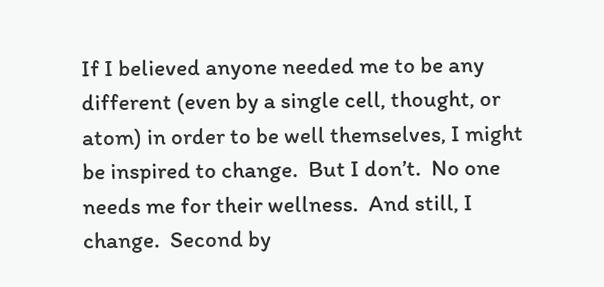If I believed anyone needed me to be any different (even by a single cell, thought, or atom) in order to be well themselves, I might be inspired to change.  But I don’t.  No one needs me for their wellness.  And still, I change.  Second by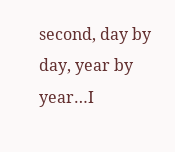second, day by day, year by year…I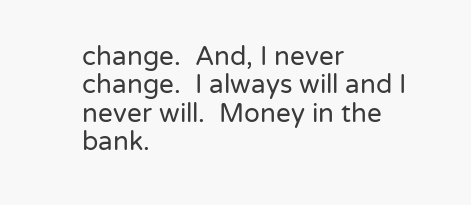change.  And, I never change.  I always will and I never will.  Money in the bank.